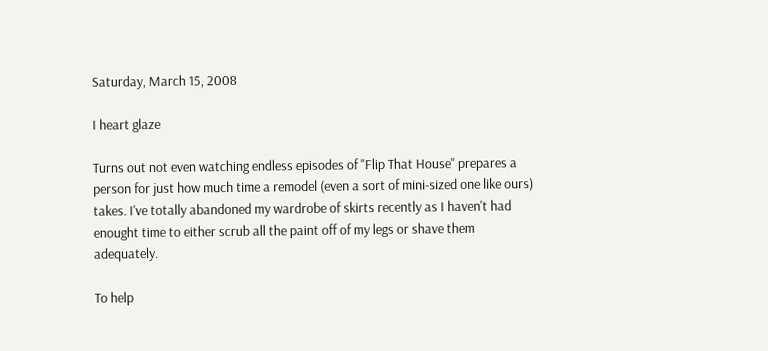Saturday, March 15, 2008

I heart glaze

Turns out not even watching endless episodes of "Flip That House" prepares a person for just how much time a remodel (even a sort of mini-sized one like ours) takes. I've totally abandoned my wardrobe of skirts recently as I haven't had enought time to either scrub all the paint off of my legs or shave them adequately.

To help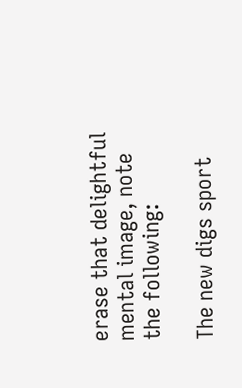erase that delightful mental image, note the following:

The new digs sport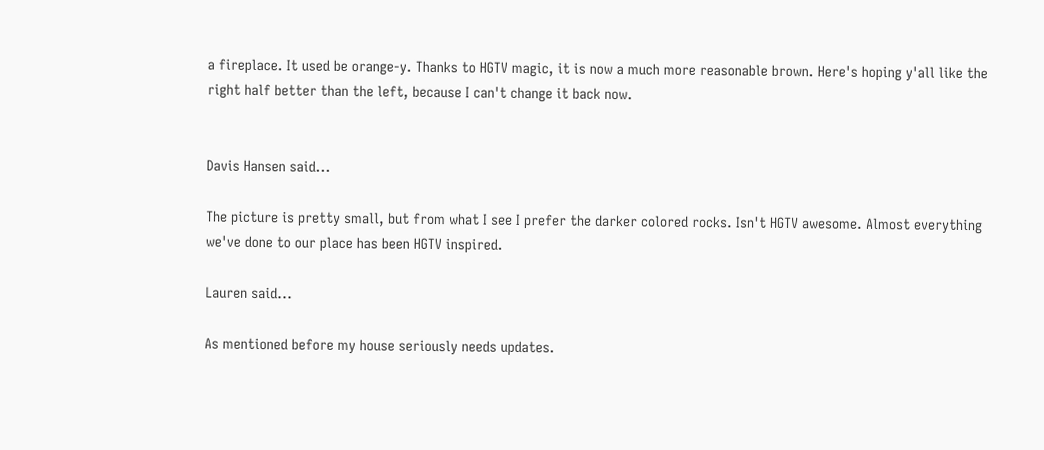a fireplace. It used be orange-y. Thanks to HGTV magic, it is now a much more reasonable brown. Here's hoping y'all like the right half better than the left, because I can't change it back now.


Davis Hansen said...

The picture is pretty small, but from what I see I prefer the darker colored rocks. Isn't HGTV awesome. Almost everything we've done to our place has been HGTV inspired.

Lauren said...

As mentioned before my house seriously needs updates.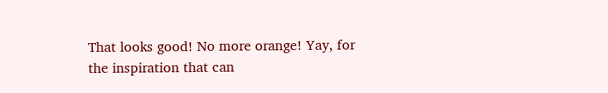That looks good! No more orange! Yay, for the inspiration that can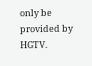only be provided by HGTV.